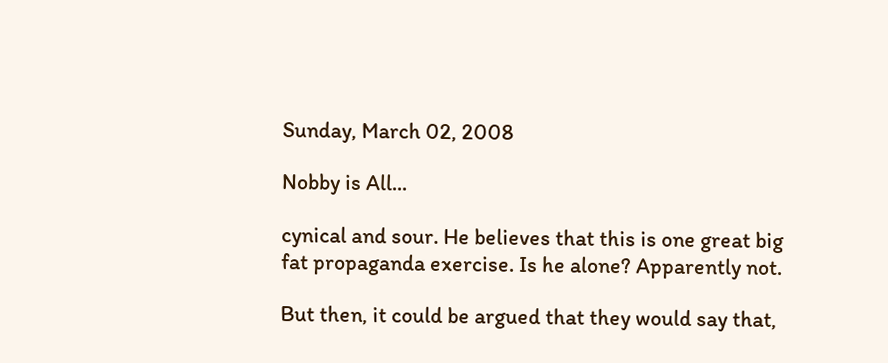Sunday, March 02, 2008

Nobby is All...

cynical and sour. He believes that this is one great big fat propaganda exercise. Is he alone? Apparently not.

But then, it could be argued that they would say that,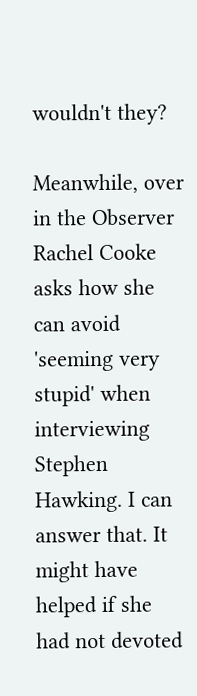wouldn't they?

Meanwhile, over in the Observer Rachel Cooke asks how she can avoid 'seeming very stupid' when interviewing Stephen Hawking. I can answer that. It might have helped if she had not devoted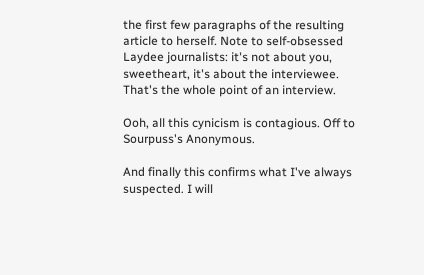the first few paragraphs of the resulting article to herself. Note to self-obsessed Laydee journalists: it's not about you, sweetheart, it's about the interviewee. That's the whole point of an interview.

Ooh, all this cynicism is contagious. Off to Sourpuss's Anonymous.

And finally this confirms what I've always suspected. I will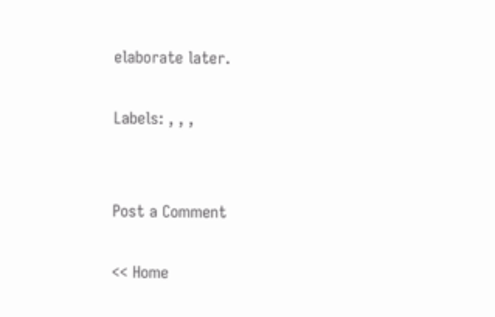elaborate later.

Labels: , , ,


Post a Comment

<< Home